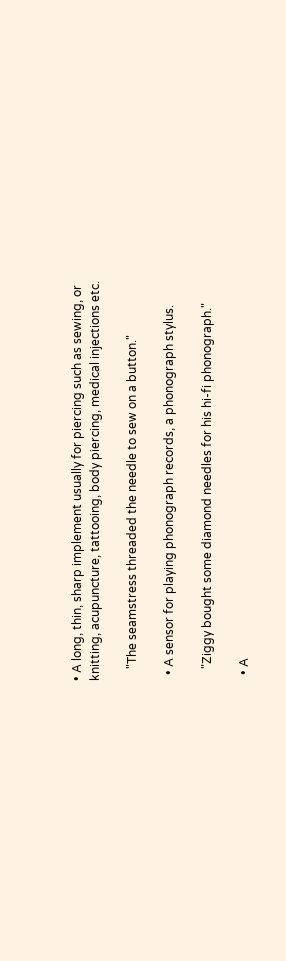• A long, thin, sharp implement usually for piercing such as sewing, or knitting, acupuncture, tattooing, body piercing, medical injections etc.

    "The seamstress threaded the needle to sew on a button."

  • A sensor for playing phonograph records, a phonograph stylus.

    "Ziggy bought some diamond needles for his hi-fi phonograph."

  • A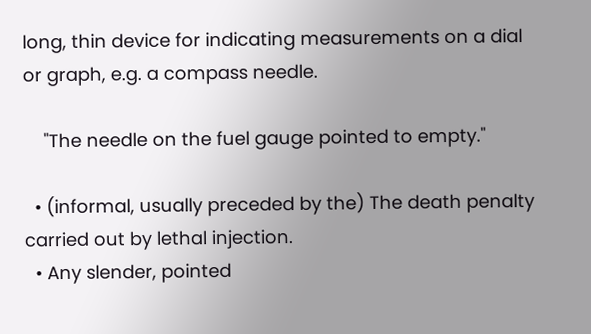long, thin device for indicating measurements on a dial or graph, e.g. a compass needle.

    "The needle on the fuel gauge pointed to empty."

  • (informal, usually preceded by the) The death penalty carried out by lethal injection.
  • Any slender, pointed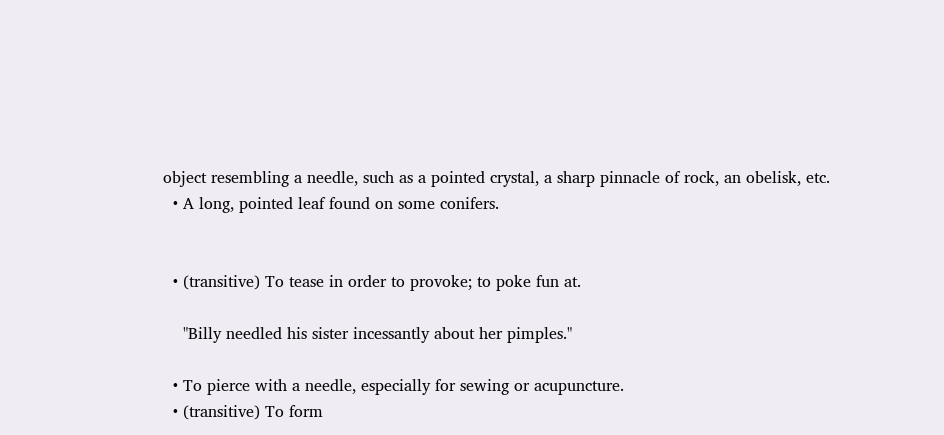object resembling a needle, such as a pointed crystal, a sharp pinnacle of rock, an obelisk, etc.
  • A long, pointed leaf found on some conifers.


  • (transitive) To tease in order to provoke; to poke fun at.

    "Billy needled his sister incessantly about her pimples."

  • To pierce with a needle, especially for sewing or acupuncture.
  • (transitive) To form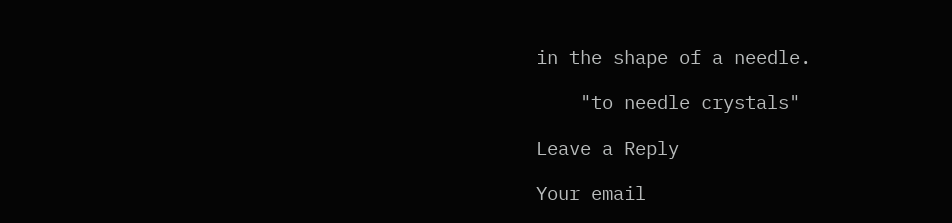in the shape of a needle.

    "to needle crystals"

Leave a Reply

Your email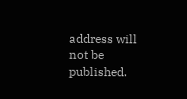address will not be published.